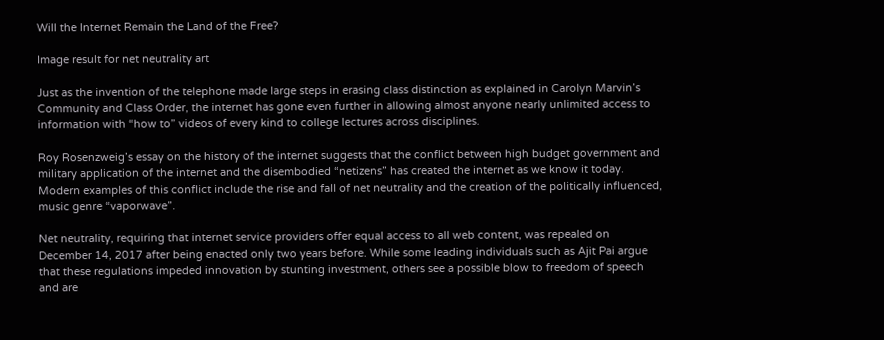Will the Internet Remain the Land of the Free?

Image result for net neutrality art

Just as the invention of the telephone made large steps in erasing class distinction as explained in Carolyn Marvin’s Community and Class Order, the internet has gone even further in allowing almost anyone nearly unlimited access to information with “how to” videos of every kind to college lectures across disciplines.

Roy Rosenzweig’s essay on the history of the internet suggests that the conflict between high budget government and military application of the internet and the disembodied “netizens” has created the internet as we know it today. Modern examples of this conflict include the rise and fall of net neutrality and the creation of the politically influenced, music genre “vaporwave”.

Net neutrality, requiring that internet service providers offer equal access to all web content, was repealed on December 14, 2017 after being enacted only two years before. While some leading individuals such as Ajit Pai argue that these regulations impeded innovation by stunting investment, others see a possible blow to freedom of speech and are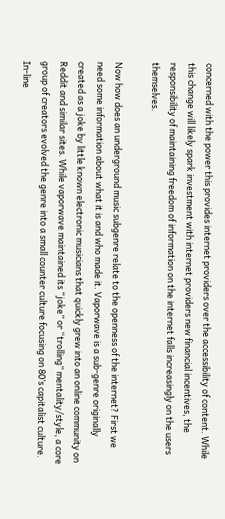concerned with the power this provides internet providers over the accessibility of content. While this change will likely spark investment with internet providers new financial incentives, the responsibility of maintaining freedom of information on the internet falls increasingly on the users themselves.

Now how does an underground music subgenre relate to the openness of the internet? First we need some information about what it is and who made it. Vaporwave is a sub-genre originally created as a joke by little known electronic musicians that quickly grew into an online community on Reddit and similar sites. While vaporwave maintained its “joke” or “trolling” mentality/style, a core group of creators evolved the genre into a small counter culture focusing on 80’s capitalist culture. In-line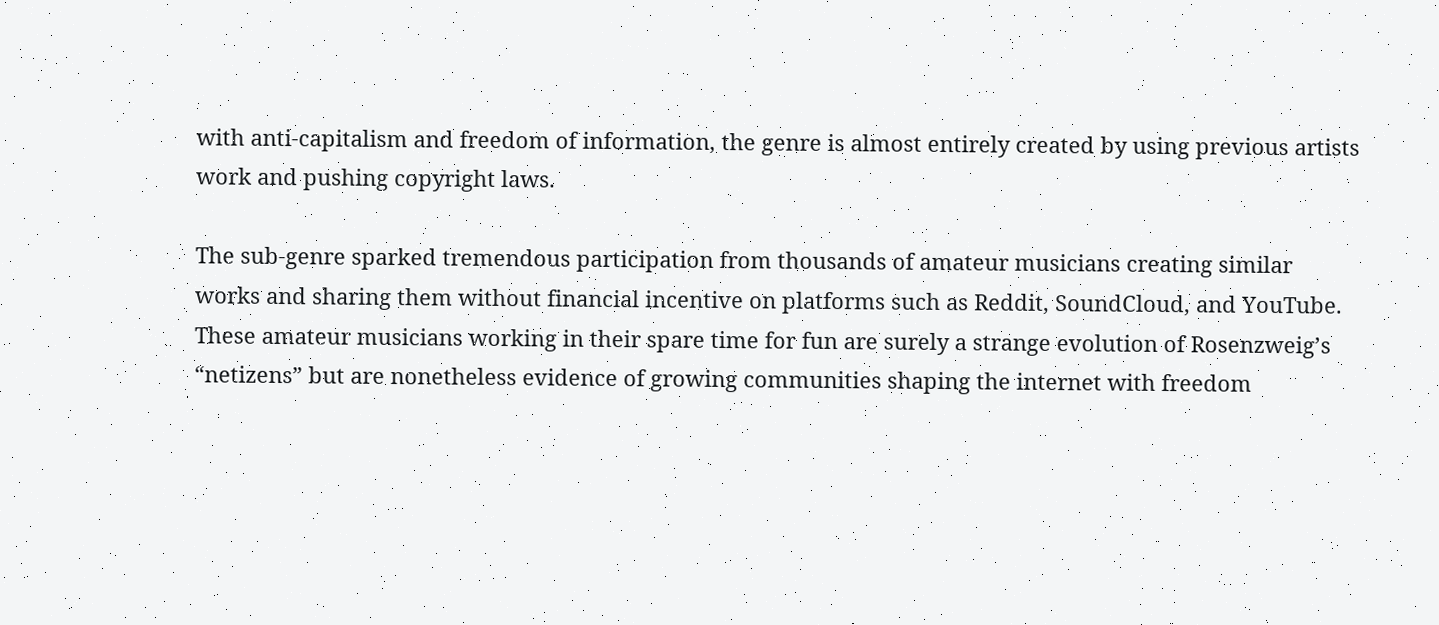with anti-capitalism and freedom of information, the genre is almost entirely created by using previous artists work and pushing copyright laws.

The sub-genre sparked tremendous participation from thousands of amateur musicians creating similar works and sharing them without financial incentive on platforms such as Reddit, SoundCloud, and YouTube. These amateur musicians working in their spare time for fun are surely a strange evolution of Rosenzweig’s “netizens” but are nonetheless evidence of growing communities shaping the internet with freedom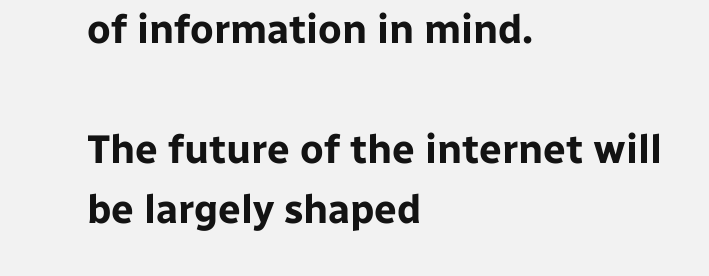of information in mind.

The future of the internet will be largely shaped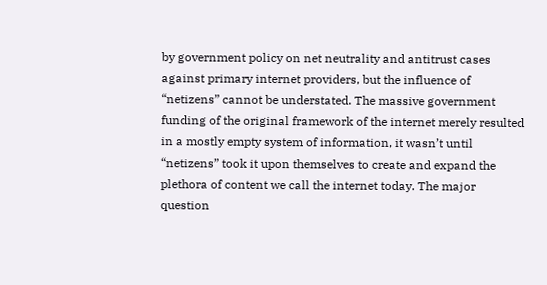by government policy on net neutrality and antitrust cases against primary internet providers, but the influence of “netizens” cannot be understated. The massive government funding of the original framework of the internet merely resulted in a mostly empty system of information, it wasn’t until “netizens” took it upon themselves to create and expand the plethora of content we call the internet today. The major question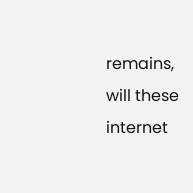remains, will these internet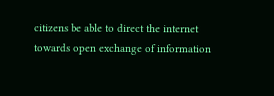citizens be able to direct the internet towards open exchange of information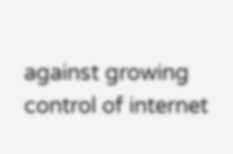against growing control of internet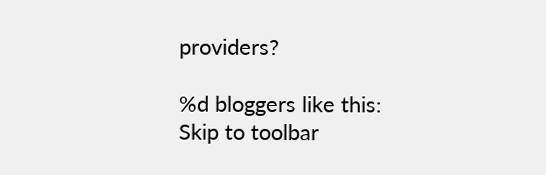providers?

%d bloggers like this:
Skip to toolbar